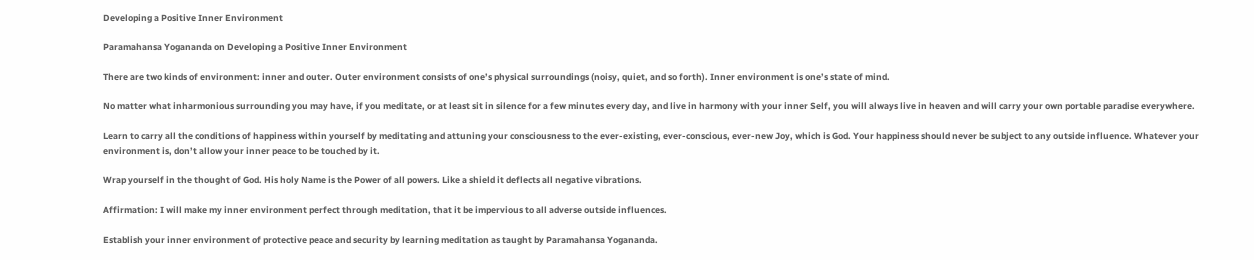Developing a Positive Inner Environment

Paramahansa Yogananda on Developing a Positive Inner Environment

There are two kinds of environment: inner and outer. Outer environment consists of one’s physical surroundings (noisy, quiet, and so forth). Inner environment is one’s state of mind.

No matter what inharmonious surrounding you may have, if you meditate, or at least sit in silence for a few minutes every day, and live in harmony with your inner Self, you will always live in heaven and will carry your own portable paradise everywhere.

Learn to carry all the conditions of happiness within yourself by meditating and attuning your consciousness to the ever-existing, ever-conscious, ever-new Joy, which is God. Your happiness should never be subject to any outside influence. Whatever your environment is, don’t allow your inner peace to be touched by it.

Wrap yourself in the thought of God. His holy Name is the Power of all powers. Like a shield it deflects all negative vibrations.

Affirmation: I will make my inner environment perfect through meditation, that it be impervious to all adverse outside influences.

Establish your inner environment of protective peace and security by learning meditation as taught by Paramahansa Yogananda.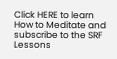Click HERE to learn How to Meditate and subscribe to the SRF Lessons